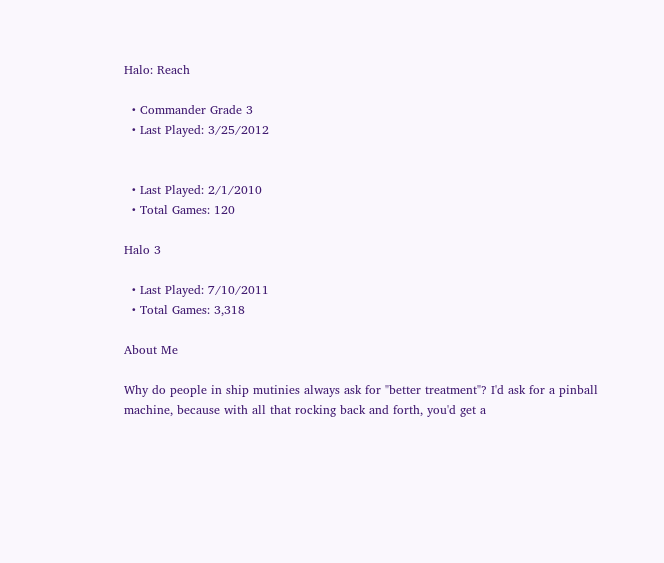Halo: Reach

  • Commander Grade 3
  • Last Played: 3/25/2012


  • Last Played: 2/1/2010
  • Total Games: 120

Halo 3

  • Last Played: 7/10/2011
  • Total Games: 3,318

About Me

Why do people in ship mutinies always ask for "better treatment"? I'd ask for a pinball machine, because with all that rocking back and forth, you'd get a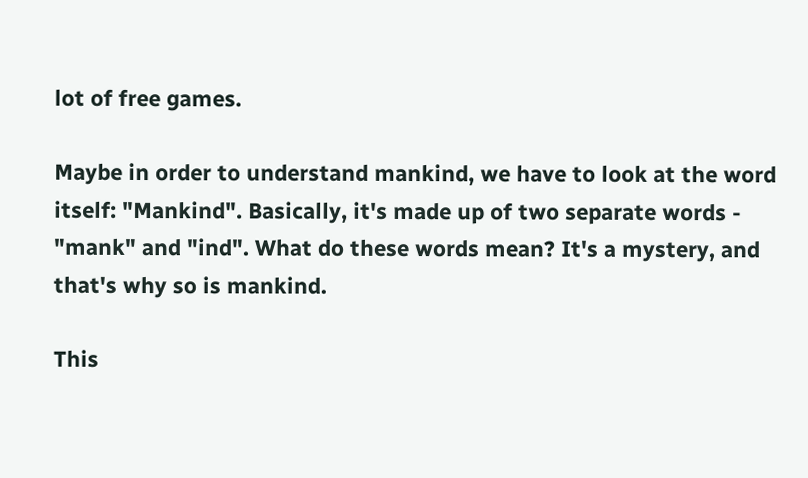lot of free games.

Maybe in order to understand mankind, we have to look at the word itself: "Mankind". Basically, it's made up of two separate words - "mank" and "ind". What do these words mean? It's a mystery, and that's why so is mankind.

This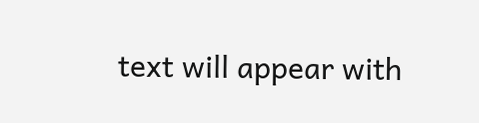text will appear with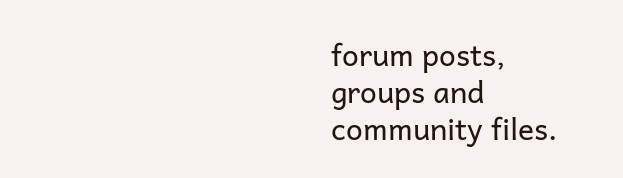forum posts, groups and community files.